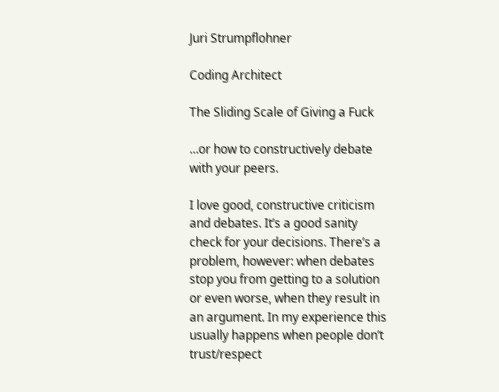Juri Strumpflohner

Coding Architect

The Sliding Scale of Giving a Fuck

…or how to constructively debate with your peers.

I love good, constructive criticism and debates. It’s a good sanity check for your decisions. There’s a problem, however: when debates stop you from getting to a solution or even worse, when they result in an argument. In my experience this usually happens when people don’t trust/respect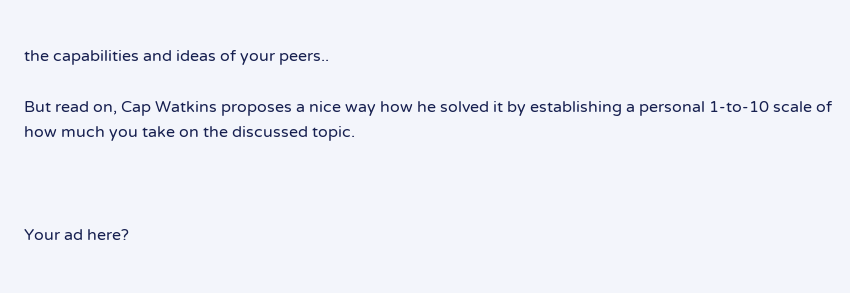the capabilities and ideas of your peers..

But read on, Cap Watkins proposes a nice way how he solved it by establishing a personal 1-to-10 scale of how much you take on the discussed topic.



Your ad here?